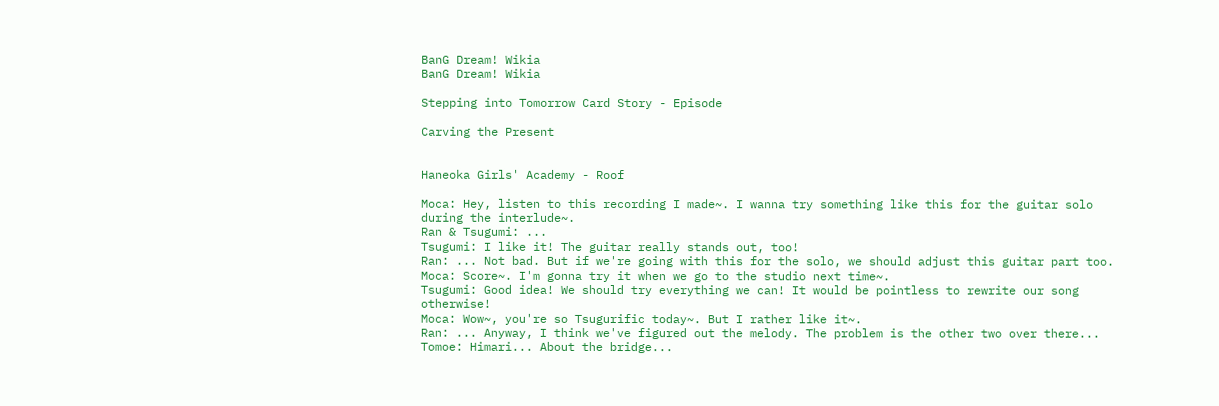BanG Dream! Wikia
BanG Dream! Wikia

Stepping into Tomorrow Card Story - Episode

Carving the Present


Haneoka Girls' Academy - Roof

Moca: Hey, listen to this recording I made~. I wanna try something like this for the guitar solo during the interlude~.
Ran & Tsugumi: ...
Tsugumi: I like it! The guitar really stands out, too!
Ran: ... Not bad. But if we're going with this for the solo, we should adjust this guitar part too.
Moca: Score~. I'm gonna try it when we go to the studio next time~.
Tsugumi: Good idea! We should try everything we can! It would be pointless to rewrite our song otherwise!
Moca: Wow~, you're so Tsugurific today~. But I rather like it~.
Ran: ... Anyway, I think we've figured out the melody. The problem is the other two over there...
Tomoe: Himari... About the bridge...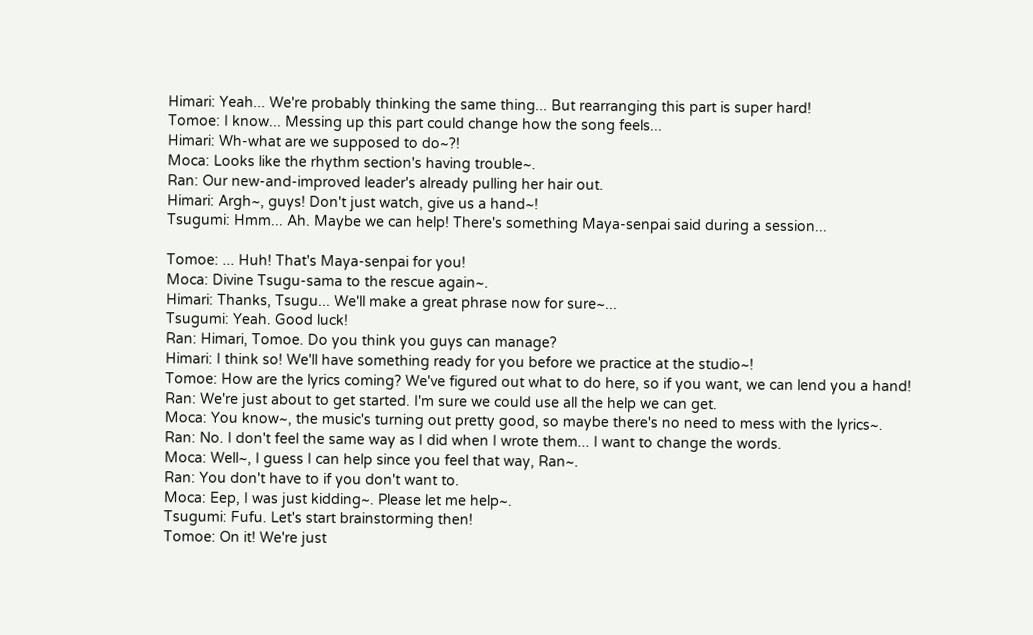Himari: Yeah... We're probably thinking the same thing... But rearranging this part is super hard!
Tomoe: I know... Messing up this part could change how the song feels...
Himari: Wh-what are we supposed to do~?!
Moca: Looks like the rhythm section's having trouble~.
Ran: Our new-and-improved leader's already pulling her hair out.
Himari: Argh~, guys! Don't just watch, give us a hand~!
Tsugumi: Hmm... Ah. Maybe we can help! There's something Maya-senpai said during a session...

Tomoe: ... Huh! That's Maya-senpai for you!
Moca: Divine Tsugu-sama to the rescue again~.
Himari: Thanks, Tsugu... We'll make a great phrase now for sure~...
Tsugumi: Yeah. Good luck!
Ran: Himari, Tomoe. Do you think you guys can manage?
Himari: I think so! We'll have something ready for you before we practice at the studio~!
Tomoe: How are the lyrics coming? We've figured out what to do here, so if you want, we can lend you a hand!
Ran: We're just about to get started. I'm sure we could use all the help we can get.
Moca: You know~, the music's turning out pretty good, so maybe there's no need to mess with the lyrics~.
Ran: No. I don't feel the same way as I did when I wrote them... I want to change the words.
Moca: Well~, I guess I can help since you feel that way, Ran~.
Ran: You don't have to if you don't want to.
Moca: Eep, I was just kidding~. Please let me help~.
Tsugumi: Fufu. Let's start brainstorming then!
Tomoe: On it! We're just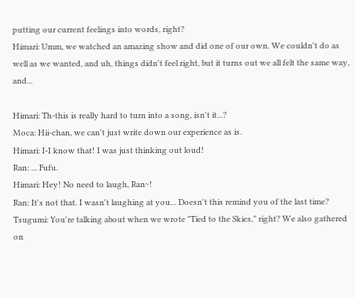putting our current feelings into words, right?
Himari: Umm, we watched an amazing show and did one of our own. We couldn't do as well as we wanted, and uh, things didn't feel right, but it turns out we all felt the same way, and...

Himari: Th-this is really hard to turn into a song, isn't it...?
Moca: Hii-chan, we can't just write down our experience as is.
Himari: I-I know that! I was just thinking out loud!
Ran: ... Fufu.
Himari: Hey! No need to laugh, Ran~!
Ran: It's not that. I wasn't laughing at you... Doesn't this remind you of the last time?
Tsugumi: You're talking about when we wrote "Tied to the Skies," right? We also gathered on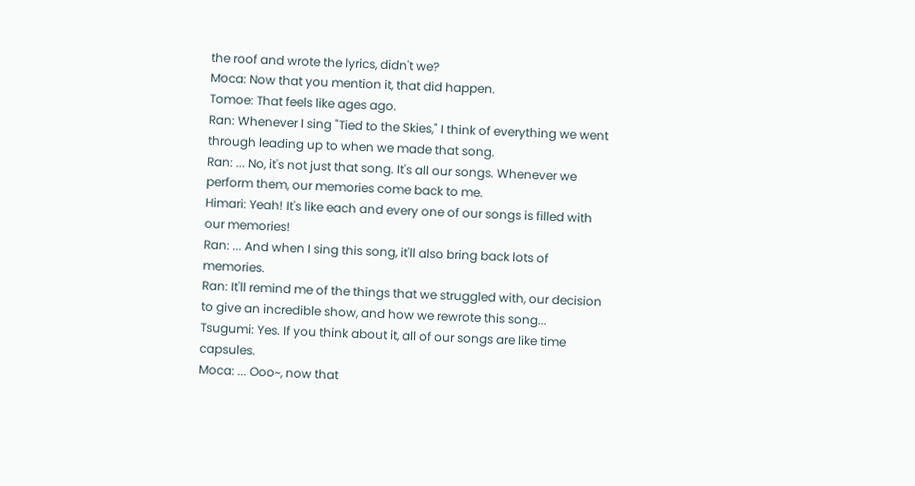the roof and wrote the lyrics, didn't we?
Moca: Now that you mention it, that did happen.
Tomoe: That feels like ages ago.
Ran: Whenever I sing "Tied to the Skies," I think of everything we went through leading up to when we made that song.
Ran: ... No, it's not just that song. It's all our songs. Whenever we perform them, our memories come back to me.
Himari: Yeah! It's like each and every one of our songs is filled with our memories!
Ran: ... And when I sing this song, it'll also bring back lots of memories.
Ran: It'll remind me of the things that we struggled with, our decision to give an incredible show, and how we rewrote this song...
Tsugumi: Yes. If you think about it, all of our songs are like time capsules.
Moca: ... Ooo~, now that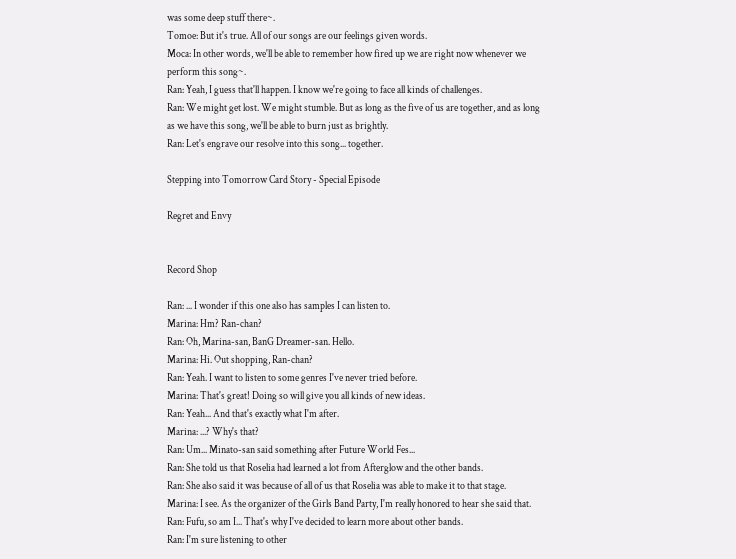was some deep stuff there~.
Tomoe: But it's true. All of our songs are our feelings given words.
Moca: In other words, we'll be able to remember how fired up we are right now whenever we perform this song~.
Ran: Yeah, I guess that'll happen. I know we're going to face all kinds of challenges.
Ran: We might get lost. We might stumble. But as long as the five of us are together, and as long as we have this song, we'll be able to burn just as brightly.
Ran: Let's engrave our resolve into this song... together.

Stepping into Tomorrow Card Story - Special Episode

Regret and Envy


Record Shop

Ran: ... I wonder if this one also has samples I can listen to.
Marina: Hm? Ran-chan?
Ran: Oh, Marina-san, BanG Dreamer-san. Hello.
Marina: Hi. Out shopping, Ran-chan?
Ran: Yeah. I want to listen to some genres I've never tried before.
Marina: That's great! Doing so will give you all kinds of new ideas.
Ran: Yeah... And that's exactly what I'm after.
Marina: ...? Why's that?
Ran: Um... Minato-san said something after Future World Fes...
Ran: She told us that Roselia had learned a lot from Afterglow and the other bands.
Ran: She also said it was because of all of us that Roselia was able to make it to that stage.
Marina: I see. As the organizer of the Girls Band Party, I'm really honored to hear she said that.
Ran: Fufu, so am I... That's why I've decided to learn more about other bands.
Ran: I'm sure listening to other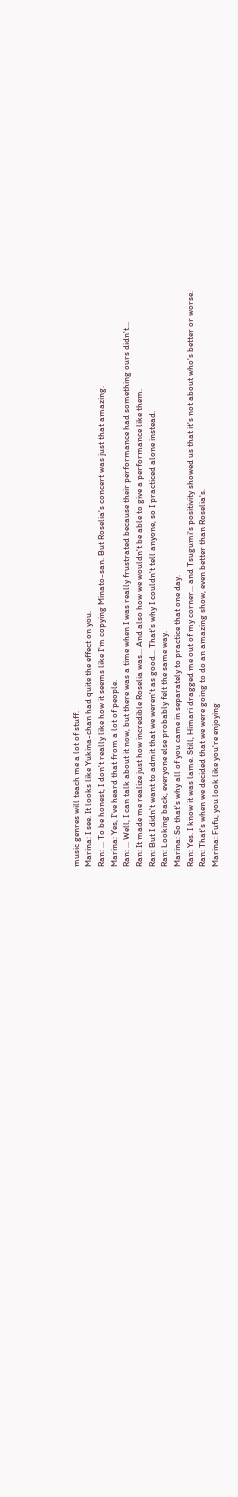music genres will teach me a lot of stuff.
Marina: I see. It looks like Yukina-chan had quite the effect on you.
Ran: ... To be honest, I don't really like how it seems like I'm copying Minato-san. But Roselia's concert was just that amazing.
Marina: Yes, I've heard that from a lot of people.
Ran: ... Well, I can talk about it now, but there was a time when I was really frustrated because their performance had something ours didn't...
Ran: It made me realize just how incredible Roselia was... And also how we wouldn't be able to give a performance like them.
Ran: But I didn't want to admit that we weren't as good... That's why I couldn't tell anyone, so I practiced alone instead.
Ran: Looking back, everyone else probably felt the same way.
Marina: So that's why all of you came in separately to practice that one day.
Ran: Yes. I know it was lame. Still, Himari dragged me out of my corner... and Tsugumi's positivity showed us that it's not about who's better or worse.
Ran: That's when we decided that we were going to do an amazing show, even better than Roselia's.
Marina: Fufu, you look like you're enjoying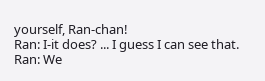yourself, Ran-chan!
Ran: I-it does? ... I guess I can see that.
Ran: We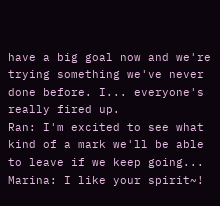have a big goal now and we're trying something we've never done before. I... everyone's really fired up.
Ran: I'm excited to see what kind of a mark we'll be able to leave if we keep going...
Marina: I like your spirit~!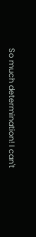So much determination! I can't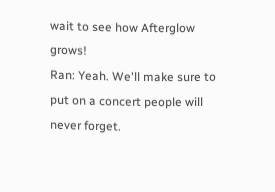wait to see how Afterglow grows!
Ran: Yeah. We'll make sure to put on a concert people will never forget.